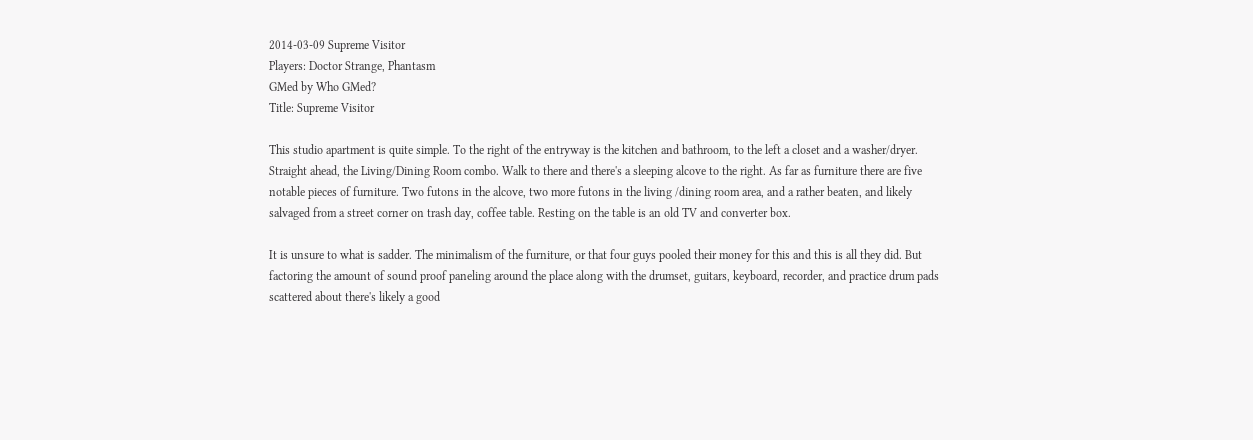2014-03-09 Supreme Visitor
Players: Doctor Strange, Phantasm
GMed by Who GMed?
Title: Supreme Visitor

This studio apartment is quite simple. To the right of the entryway is the kitchen and bathroom, to the left a closet and a washer/dryer. Straight ahead, the Living/Dining Room combo. Walk to there and there's a sleeping alcove to the right. As far as furniture there are five notable pieces of furniture. Two futons in the alcove, two more futons in the living /dining room area, and a rather beaten, and likely salvaged from a street corner on trash day, coffee table. Resting on the table is an old TV and converter box.

It is unsure to what is sadder. The minimalism of the furniture, or that four guys pooled their money for this and this is all they did. But factoring the amount of sound proof paneling around the place along with the drumset, guitars, keyboard, recorder, and practice drum pads scattered about there's likely a good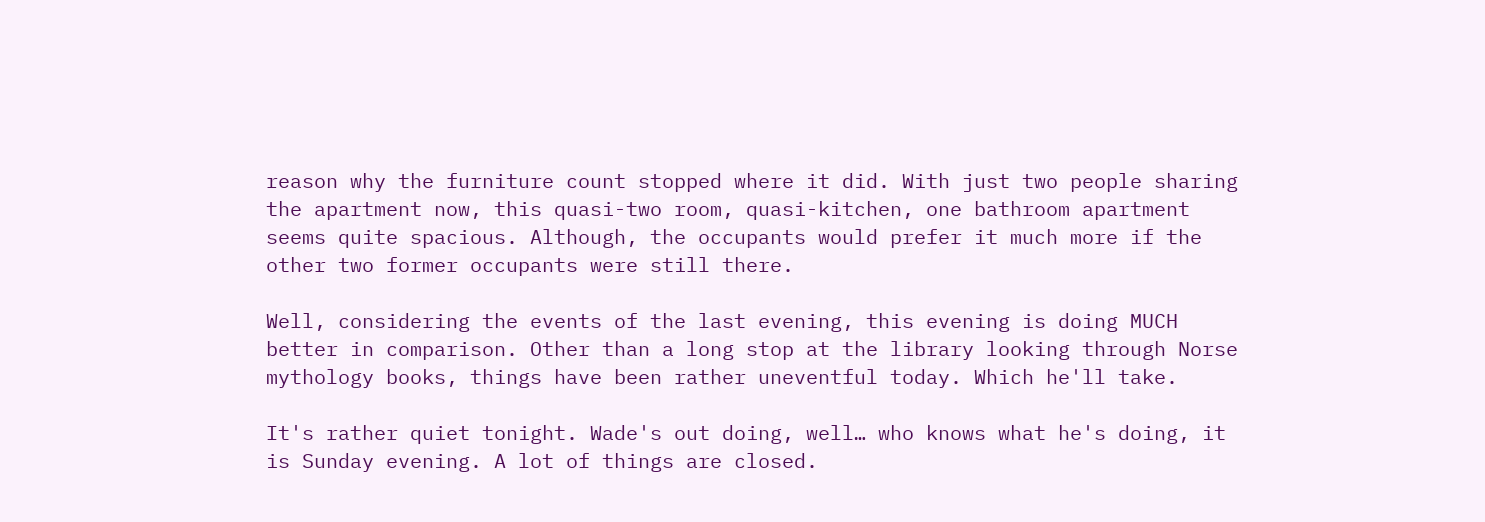reason why the furniture count stopped where it did. With just two people sharing the apartment now, this quasi-two room, quasi-kitchen, one bathroom apartment seems quite spacious. Although, the occupants would prefer it much more if the other two former occupants were still there.

Well, considering the events of the last evening, this evening is doing MUCH better in comparison. Other than a long stop at the library looking through Norse mythology books, things have been rather uneventful today. Which he'll take.

It's rather quiet tonight. Wade's out doing, well… who knows what he's doing, it is Sunday evening. A lot of things are closed.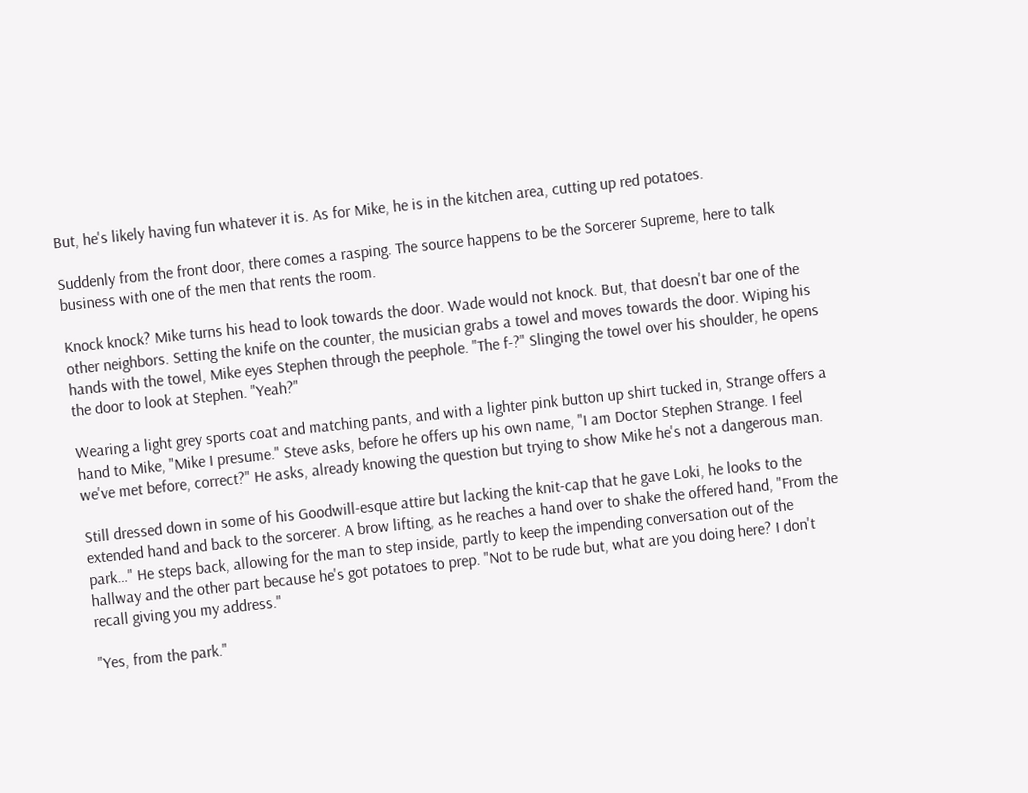But, he's likely having fun whatever it is. As for Mike, he is in the kitchen area, cutting up red potatoes.

Suddenly from the front door, there comes a rasping. The source happens to be the Sorcerer Supreme, here to talk business with one of the men that rents the room.

Knock knock? Mike turns his head to look towards the door. Wade would not knock. But, that doesn't bar one of the other neighbors. Setting the knife on the counter, the musician grabs a towel and moves towards the door. Wiping his hands with the towel, Mike eyes Stephen through the peephole. "The f-?" Slinging the towel over his shoulder, he opens the door to look at Stephen. "Yeah?"

Wearing a light grey sports coat and matching pants, and with a lighter pink button up shirt tucked in, Strange offers a hand to Mike, "Mike I presume." Steve asks, before he offers up his own name, "I am Doctor Stephen Strange. I feel we've met before, correct?" He asks, already knowing the question but trying to show Mike he's not a dangerous man.

Still dressed down in some of his Goodwill-esque attire but lacking the knit-cap that he gave Loki, he looks to the extended hand and back to the sorcerer. A brow lifting, as he reaches a hand over to shake the offered hand, "From the park…" He steps back, allowing for the man to step inside, partly to keep the impending conversation out of the hallway and the other part because he's got potatoes to prep. "Not to be rude but, what are you doing here? I don't recall giving you my address."

"Yes, from the park."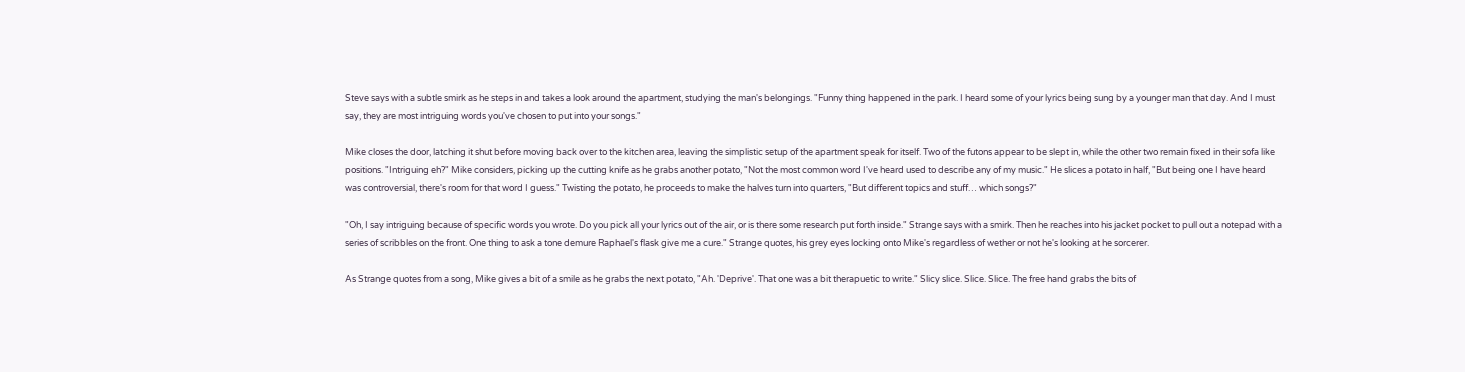Steve says with a subtle smirk as he steps in and takes a look around the apartment, studying the man's belongings. "Funny thing happened in the park. I heard some of your lyrics being sung by a younger man that day. And I must say, they are most intriguing words you've chosen to put into your songs."

Mike closes the door, latching it shut before moving back over to the kitchen area, leaving the simplistic setup of the apartment speak for itself. Two of the futons appear to be slept in, while the other two remain fixed in their sofa like positions. "Intriguing eh?" Mike considers, picking up the cutting knife as he grabs another potato, "Not the most common word I've heard used to describe any of my music." He slices a potato in half, "But being one I have heard was controversial, there's room for that word I guess." Twisting the potato, he proceeds to make the halves turn into quarters, "But different topics and stuff… which songs?"

"Oh, I say intriguing because of specific words you wrote. Do you pick all your lyrics out of the air, or is there some research put forth inside." Strange says with a smirk. Then he reaches into his jacket pocket to pull out a notepad with a series of scribbles on the front. One thing to ask a tone demure Raphael's flask give me a cure." Strange quotes, his grey eyes locking onto Mike's regardless of wether or not he's looking at he sorcerer.

As Strange quotes from a song, Mike gives a bit of a smile as he grabs the next potato, "Ah. 'Deprive'. That one was a bit therapuetic to write." Slicy slice. Slice. Slice. The free hand grabs the bits of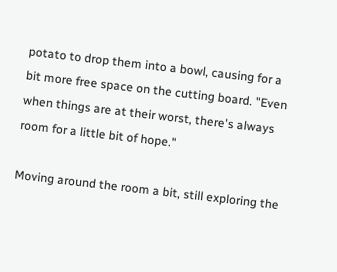potato to drop them into a bowl, causing for a bit more free space on the cutting board. "Even when things are at their worst, there's always room for a little bit of hope."

Moving around the room a bit, still exploring the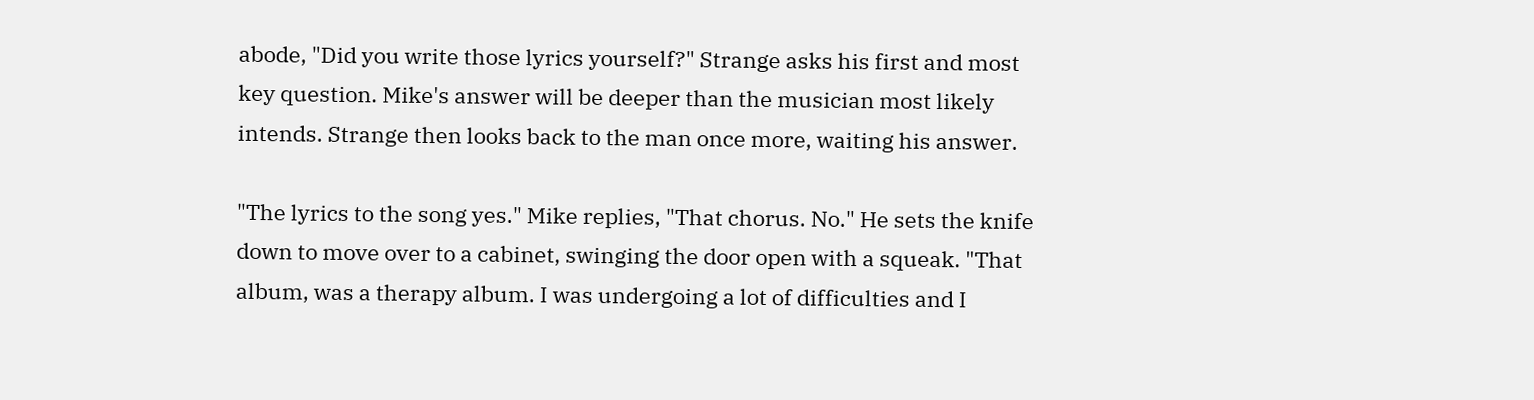abode, "Did you write those lyrics yourself?" Strange asks his first and most key question. Mike's answer will be deeper than the musician most likely intends. Strange then looks back to the man once more, waiting his answer.

"The lyrics to the song yes." Mike replies, "That chorus. No." He sets the knife down to move over to a cabinet, swinging the door open with a squeak. "That album, was a therapy album. I was undergoing a lot of difficulties and I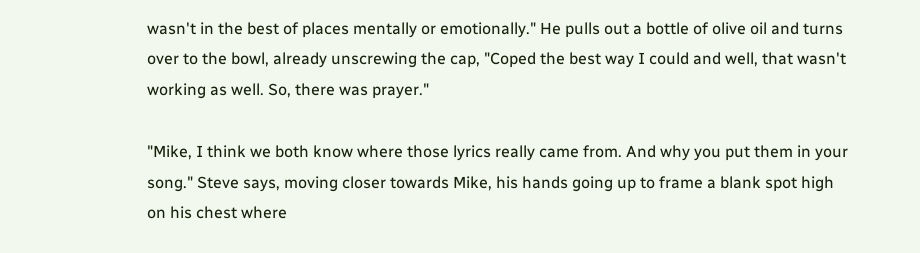wasn't in the best of places mentally or emotionally." He pulls out a bottle of olive oil and turns over to the bowl, already unscrewing the cap, "Coped the best way I could and well, that wasn't working as well. So, there was prayer."

"Mike, I think we both know where those lyrics really came from. And why you put them in your song." Steve says, moving closer towards Mike, his hands going up to frame a blank spot high on his chest where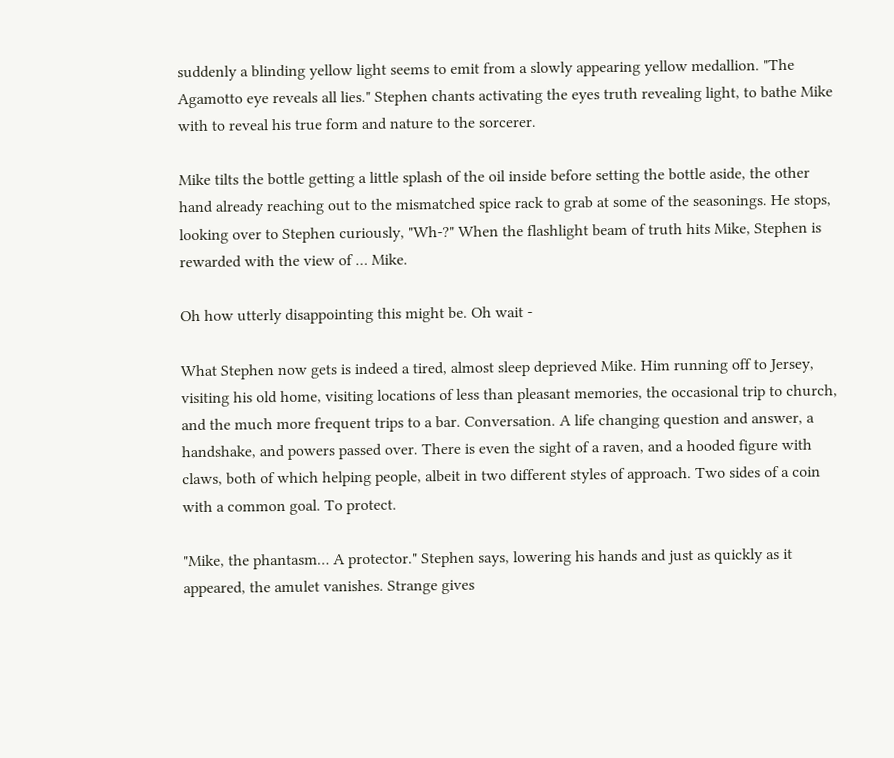suddenly a blinding yellow light seems to emit from a slowly appearing yellow medallion. "The Agamotto eye reveals all lies." Stephen chants activating the eyes truth revealing light, to bathe Mike with to reveal his true form and nature to the sorcerer.

Mike tilts the bottle getting a little splash of the oil inside before setting the bottle aside, the other hand already reaching out to the mismatched spice rack to grab at some of the seasonings. He stops, looking over to Stephen curiously, "Wh-?" When the flashlight beam of truth hits Mike, Stephen is rewarded with the view of … Mike.

Oh how utterly disappointing this might be. Oh wait -

What Stephen now gets is indeed a tired, almost sleep deprieved Mike. Him running off to Jersey, visiting his old home, visiting locations of less than pleasant memories, the occasional trip to church, and the much more frequent trips to a bar. Conversation. A life changing question and answer, a handshake, and powers passed over. There is even the sight of a raven, and a hooded figure with claws, both of which helping people, albeit in two different styles of approach. Two sides of a coin with a common goal. To protect.

"Mike, the phantasm… A protector." Stephen says, lowering his hands and just as quickly as it appeared, the amulet vanishes. Strange gives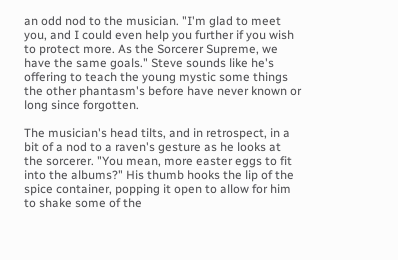an odd nod to the musician. "I'm glad to meet you, and I could even help you further if you wish to protect more. As the Sorcerer Supreme, we have the same goals." Steve sounds like he's offering to teach the young mystic some things the other phantasm's before have never known or long since forgotten.

The musician's head tilts, and in retrospect, in a bit of a nod to a raven's gesture as he looks at the sorcerer. "You mean, more easter eggs to fit into the albums?" His thumb hooks the lip of the spice container, popping it open to allow for him to shake some of the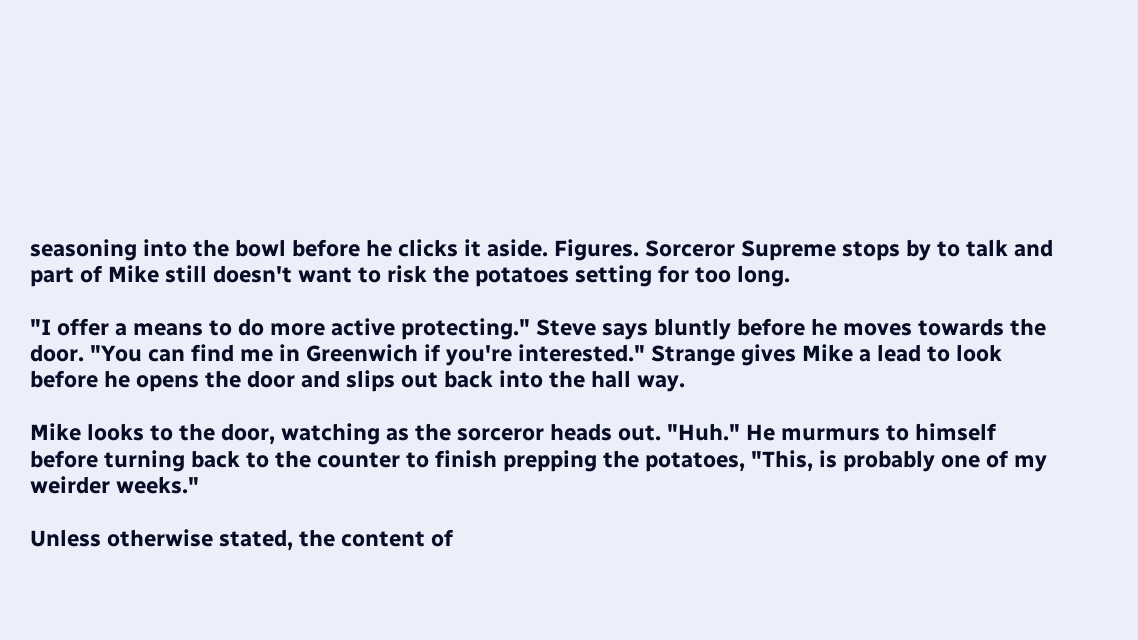seasoning into the bowl before he clicks it aside. Figures. Sorceror Supreme stops by to talk and part of Mike still doesn't want to risk the potatoes setting for too long.

"I offer a means to do more active protecting." Steve says bluntly before he moves towards the door. "You can find me in Greenwich if you're interested." Strange gives Mike a lead to look before he opens the door and slips out back into the hall way.

Mike looks to the door, watching as the sorceror heads out. "Huh." He murmurs to himself before turning back to the counter to finish prepping the potatoes, "This, is probably one of my weirder weeks."

Unless otherwise stated, the content of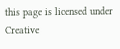this page is licensed under Creative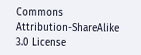Commons Attribution-ShareAlike 3.0 License